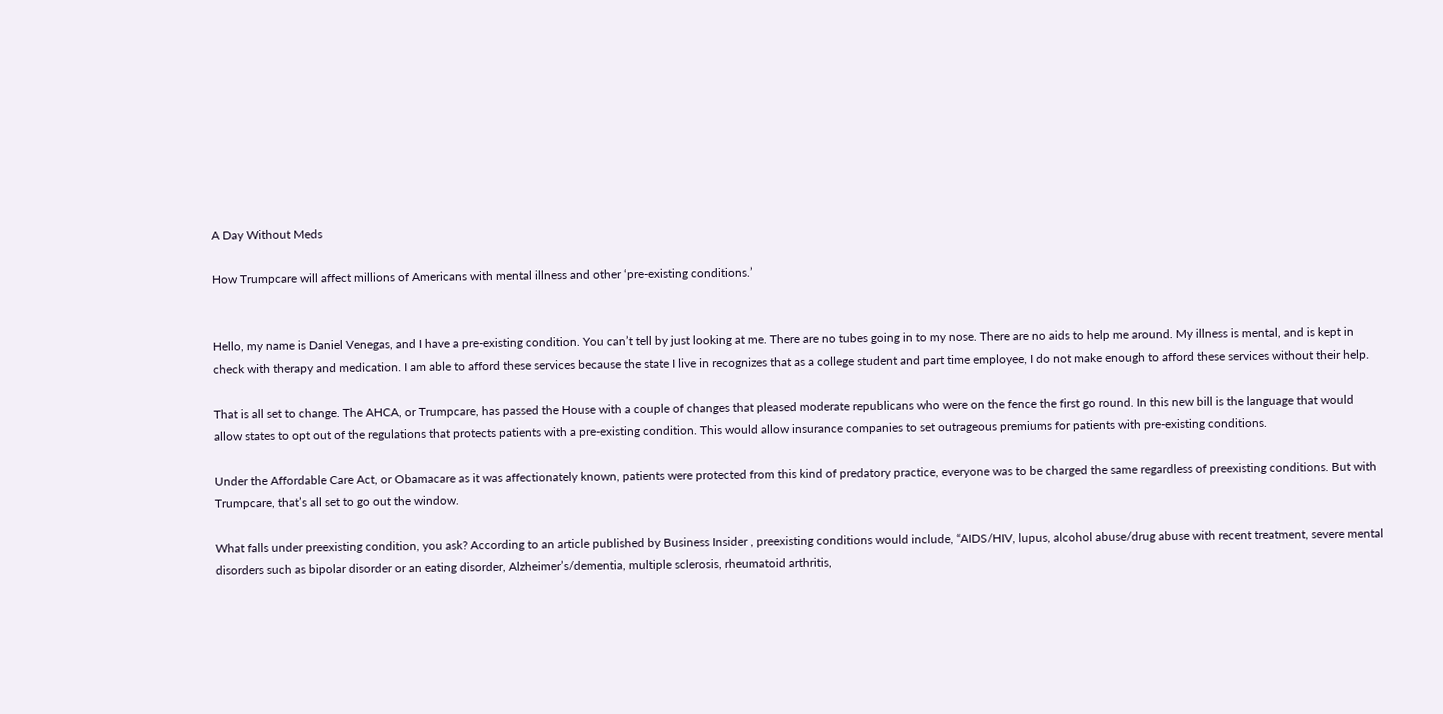A Day Without Meds

How Trumpcare will affect millions of Americans with mental illness and other ‘pre-existing conditions.’


Hello, my name is Daniel Venegas, and I have a pre-existing condition. You can’t tell by just looking at me. There are no tubes going in to my nose. There are no aids to help me around. My illness is mental, and is kept in check with therapy and medication. I am able to afford these services because the state I live in recognizes that as a college student and part time employee, I do not make enough to afford these services without their help.

That is all set to change. The AHCA, or Trumpcare, has passed the House with a couple of changes that pleased moderate republicans who were on the fence the first go round. In this new bill is the language that would allow states to opt out of the regulations that protects patients with a pre-existing condition. This would allow insurance companies to set outrageous premiums for patients with pre-existing conditions.

Under the Affordable Care Act, or Obamacare as it was affectionately known, patients were protected from this kind of predatory practice, everyone was to be charged the same regardless of preexisting conditions. But with Trumpcare, that’s all set to go out the window.

What falls under preexisting condition, you ask? According to an article published by Business Insider , preexisting conditions would include, “AIDS/HIV, lupus, alcohol abuse/drug abuse with recent treatment, severe mental disorders such as bipolar disorder or an eating disorder, Alzheimer’s/dementia, multiple sclerosis, rheumatoid arthritis,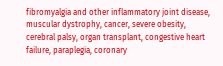fibromyalgia and other inflammatory joint disease, muscular dystrophy, cancer, severe obesity, cerebral palsy, organ transplant, congestive heart failure, paraplegia, coronary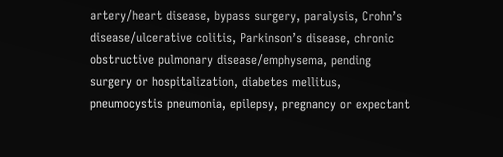artery/heart disease, bypass surgery, paralysis, Crohn’s disease/ulcerative colitis, Parkinson’s disease, chronic obstructive pulmonary disease/emphysema, pending surgery or hospitalization, diabetes mellitus, pneumocystis pneumonia, epilepsy, pregnancy or expectant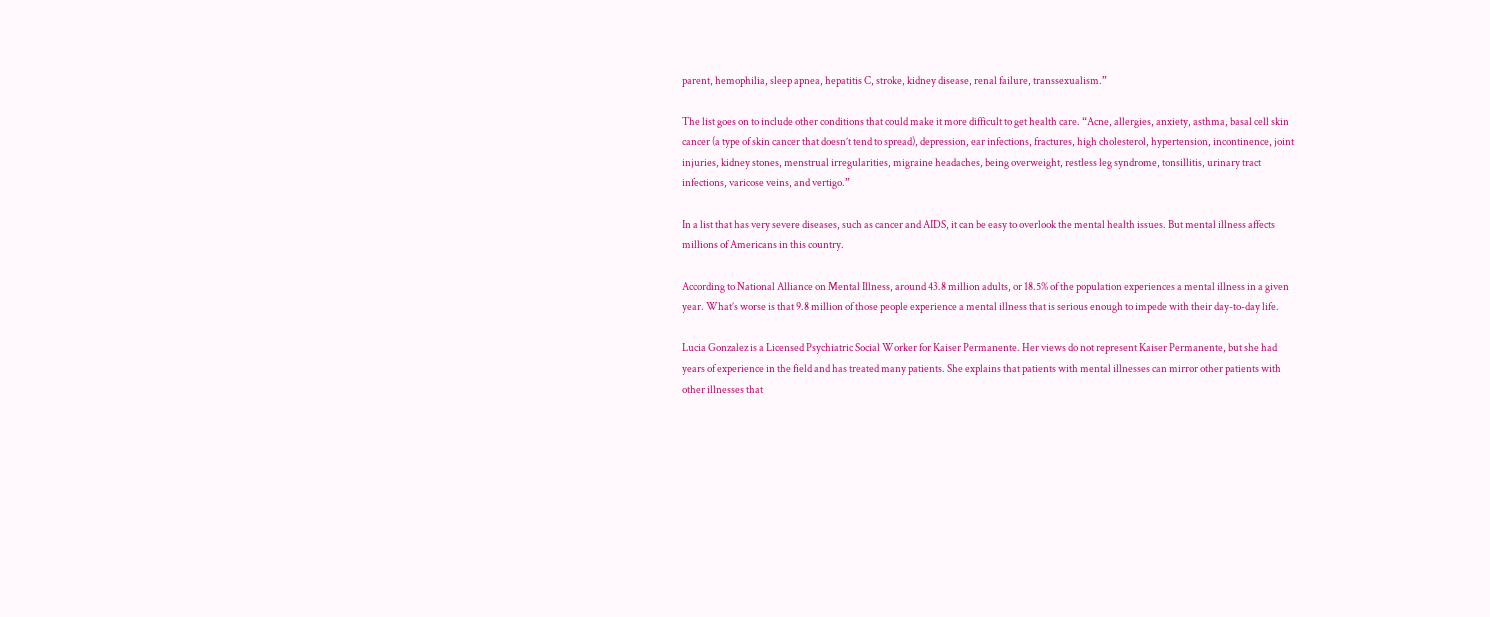parent, hemophilia, sleep apnea, hepatitis C, stroke, kidney disease, renal failure, transsexualism.”

The list goes on to include other conditions that could make it more difficult to get health care. “Acne, allergies, anxiety, asthma, basal cell skin cancer (a type of skin cancer that doesn’t tend to spread), depression, ear infections, fractures, high cholesterol, hypertension, incontinence, joint injuries, kidney stones, menstrual irregularities, migraine headaches, being overweight, restless leg syndrome, tonsillitis, urinary tract infections, varicose veins, and vertigo.”

In a list that has very severe diseases, such as cancer and AIDS, it can be easy to overlook the mental health issues. But mental illness affects millions of Americans in this country.

According to National Alliance on Mental Illness, around 43.8 million adults, or 18.5% of the population experiences a mental illness in a given year. What’s worse is that 9.8 million of those people experience a mental illness that is serious enough to impede with their day-to-day life.

Lucia Gonzalez is a Licensed Psychiatric Social Worker for Kaiser Permanente. Her views do not represent Kaiser Permanente, but she had years of experience in the field and has treated many patients. She explains that patients with mental illnesses can mirror other patients with other illnesses that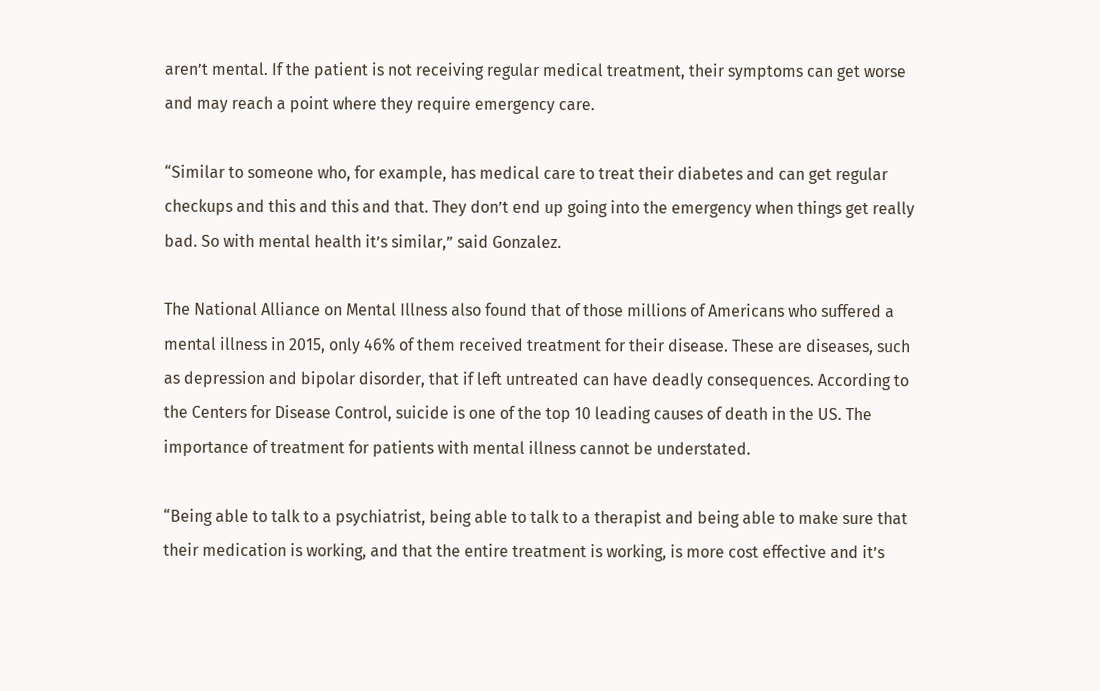aren’t mental. If the patient is not receiving regular medical treatment, their symptoms can get worse and may reach a point where they require emergency care.

“Similar to someone who, for example, has medical care to treat their diabetes and can get regular checkups and this and this and that. They don’t end up going into the emergency when things get really bad. So with mental health it’s similar,” said Gonzalez.

The National Alliance on Mental Illness also found that of those millions of Americans who suffered a mental illness in 2015, only 46% of them received treatment for their disease. These are diseases, such as depression and bipolar disorder, that if left untreated can have deadly consequences. According to the Centers for Disease Control, suicide is one of the top 10 leading causes of death in the US. The importance of treatment for patients with mental illness cannot be understated.

“Being able to talk to a psychiatrist, being able to talk to a therapist and being able to make sure that their medication is working, and that the entire treatment is working, is more cost effective and it’s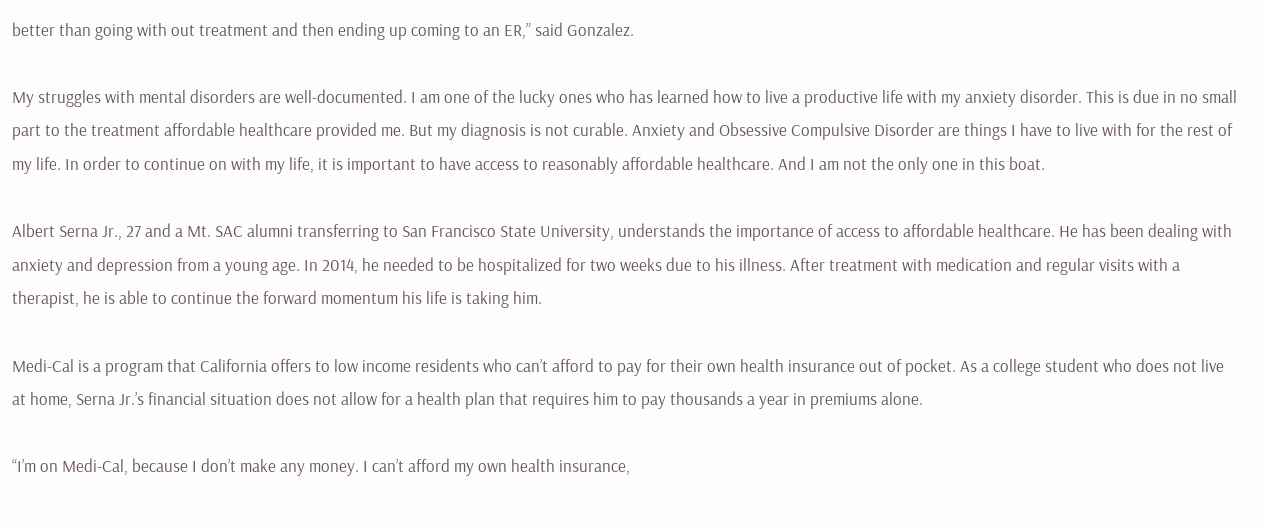better than going with out treatment and then ending up coming to an ER,” said Gonzalez.

My struggles with mental disorders are well-documented. I am one of the lucky ones who has learned how to live a productive life with my anxiety disorder. This is due in no small part to the treatment affordable healthcare provided me. But my diagnosis is not curable. Anxiety and Obsessive Compulsive Disorder are things I have to live with for the rest of my life. In order to continue on with my life, it is important to have access to reasonably affordable healthcare. And I am not the only one in this boat.

Albert Serna Jr., 27 and a Mt. SAC alumni transferring to San Francisco State University, understands the importance of access to affordable healthcare. He has been dealing with anxiety and depression from a young age. In 2014, he needed to be hospitalized for two weeks due to his illness. After treatment with medication and regular visits with a therapist, he is able to continue the forward momentum his life is taking him.

Medi-Cal is a program that California offers to low income residents who can’t afford to pay for their own health insurance out of pocket. As a college student who does not live at home, Serna Jr.’s financial situation does not allow for a health plan that requires him to pay thousands a year in premiums alone.

“I’m on Medi-Cal, because I don’t make any money. I can’t afford my own health insurance,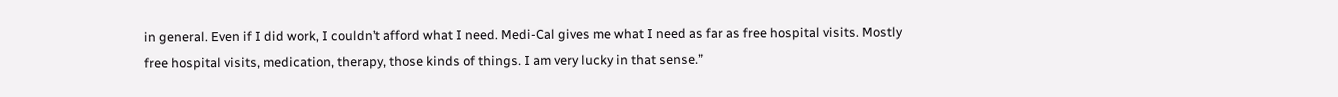in general. Even if I did work, I couldn’t afford what I need. Medi-Cal gives me what I need as far as free hospital visits. Mostly free hospital visits, medication, therapy, those kinds of things. I am very lucky in that sense.”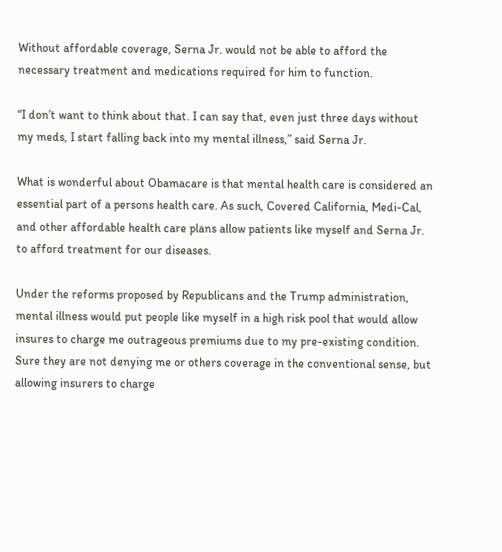Without affordable coverage, Serna Jr. would not be able to afford the necessary treatment and medications required for him to function.

“I don’t want to think about that. I can say that, even just three days without my meds, I start falling back into my mental illness,” said Serna Jr.

What is wonderful about Obamacare is that mental health care is considered an essential part of a persons health care. As such, Covered California, Medi-Cal, and other affordable health care plans allow patients like myself and Serna Jr. to afford treatment for our diseases.

Under the reforms proposed by Republicans and the Trump administration, mental illness would put people like myself in a high risk pool that would allow insures to charge me outrageous premiums due to my pre-existing condition. Sure they are not denying me or others coverage in the conventional sense, but allowing insurers to charge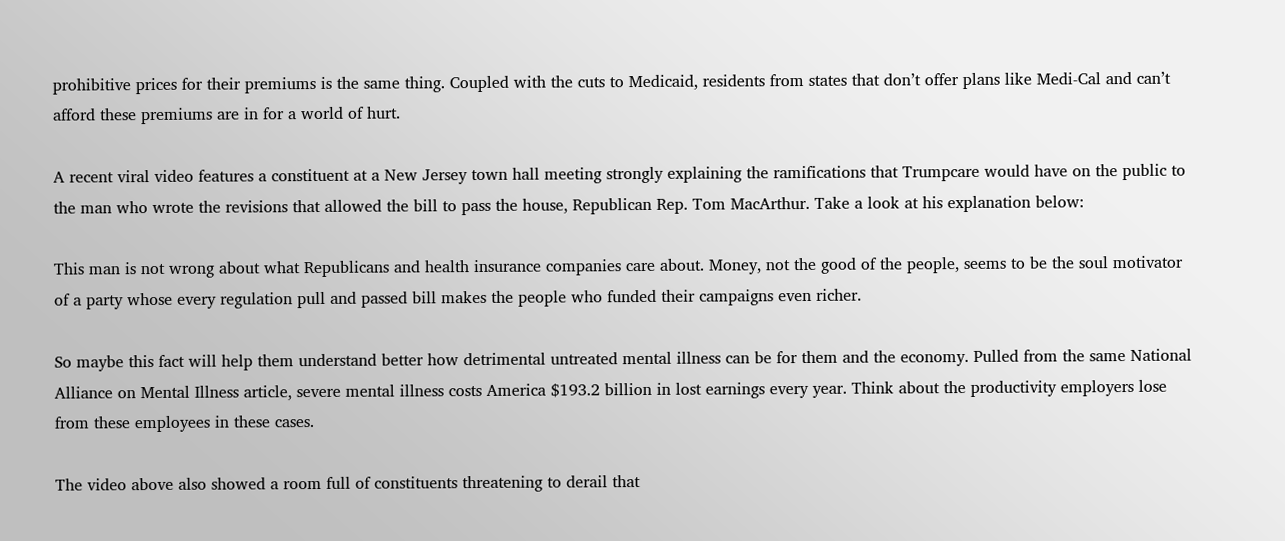prohibitive prices for their premiums is the same thing. Coupled with the cuts to Medicaid, residents from states that don’t offer plans like Medi-Cal and can’t afford these premiums are in for a world of hurt.

A recent viral video features a constituent at a New Jersey town hall meeting strongly explaining the ramifications that Trumpcare would have on the public to the man who wrote the revisions that allowed the bill to pass the house, Republican Rep. Tom MacArthur. Take a look at his explanation below:

This man is not wrong about what Republicans and health insurance companies care about. Money, not the good of the people, seems to be the soul motivator of a party whose every regulation pull and passed bill makes the people who funded their campaigns even richer.

So maybe this fact will help them understand better how detrimental untreated mental illness can be for them and the economy. Pulled from the same National Alliance on Mental Illness article, severe mental illness costs America $193.2 billion in lost earnings every year. Think about the productivity employers lose from these employees in these cases.

The video above also showed a room full of constituents threatening to derail that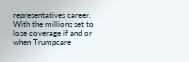representatives career. With the millions set to lose coverage if and or when Trumpcare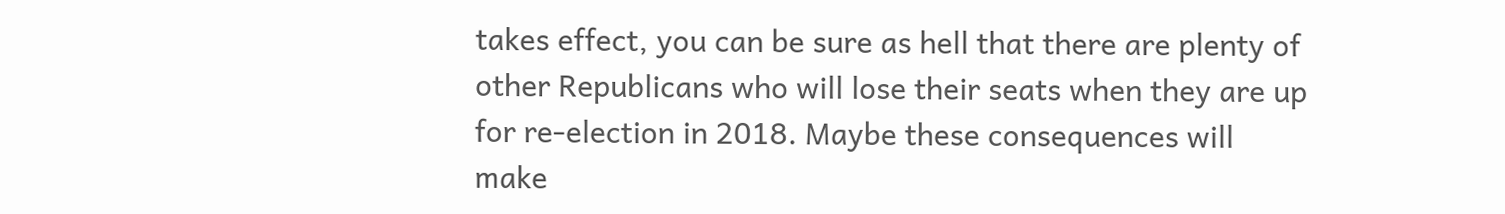takes effect, you can be sure as hell that there are plenty of other Republicans who will lose their seats when they are up for re-election in 2018. Maybe these consequences will make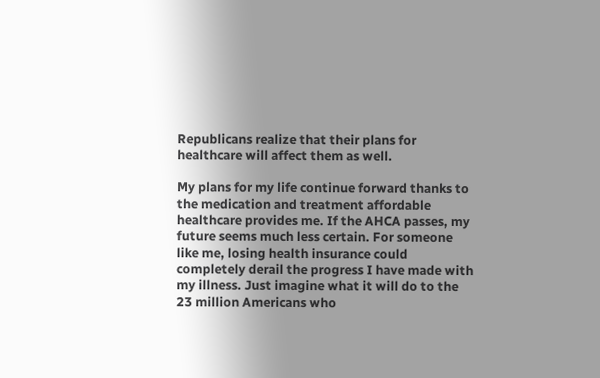Republicans realize that their plans for healthcare will affect them as well.

My plans for my life continue forward thanks to the medication and treatment affordable healthcare provides me. If the AHCA passes, my future seems much less certain. For someone like me, losing health insurance could completely derail the progress I have made with my illness. Just imagine what it will do to the 23 million Americans who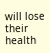will lose their health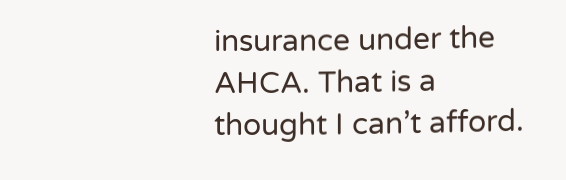insurance under the AHCA. That is a thought I can’t afford.